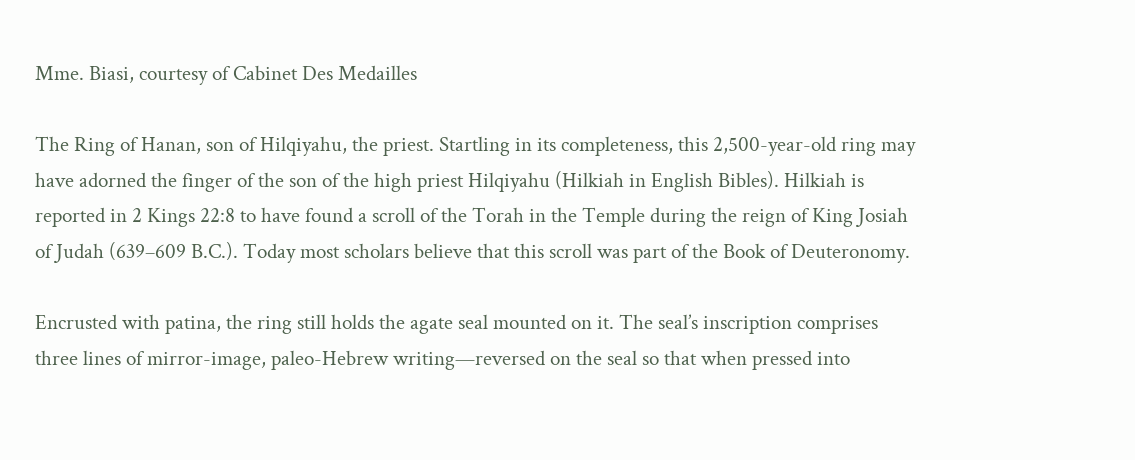Mme. Biasi, courtesy of Cabinet Des Medailles

The Ring of Hanan, son of Hilqiyahu, the priest. Startling in its completeness, this 2,500-year-old ring may have adorned the finger of the son of the high priest Hilqiyahu (Hilkiah in English Bibles). Hilkiah is reported in 2 Kings 22:8 to have found a scroll of the Torah in the Temple during the reign of King Josiah of Judah (639–609 B.C.). Today most scholars believe that this scroll was part of the Book of Deuteronomy.

Encrusted with patina, the ring still holds the agate seal mounted on it. The seal’s inscription comprises three lines of mirror-image, paleo-Hebrew writing—reversed on the seal so that when pressed into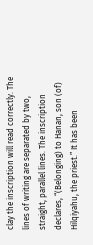clay the inscription will read correctly. The lines of writing are separated by two, straight, parallel lines. The inscription declares, “(Belonging) to Hanan, son (of) Hilqiyahu, the priest.” It has been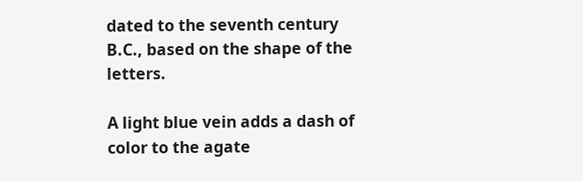dated to the seventh century B.C., based on the shape of the letters.

A light blue vein adds a dash of color to the agate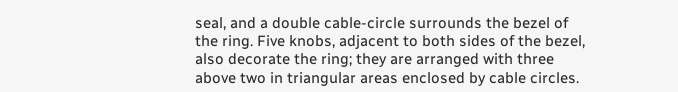seal, and a double cable-circle surrounds the bezel of the ring. Five knobs, adjacent to both sides of the bezel, also decorate the ring; they are arranged with three above two in triangular areas enclosed by cable circles.